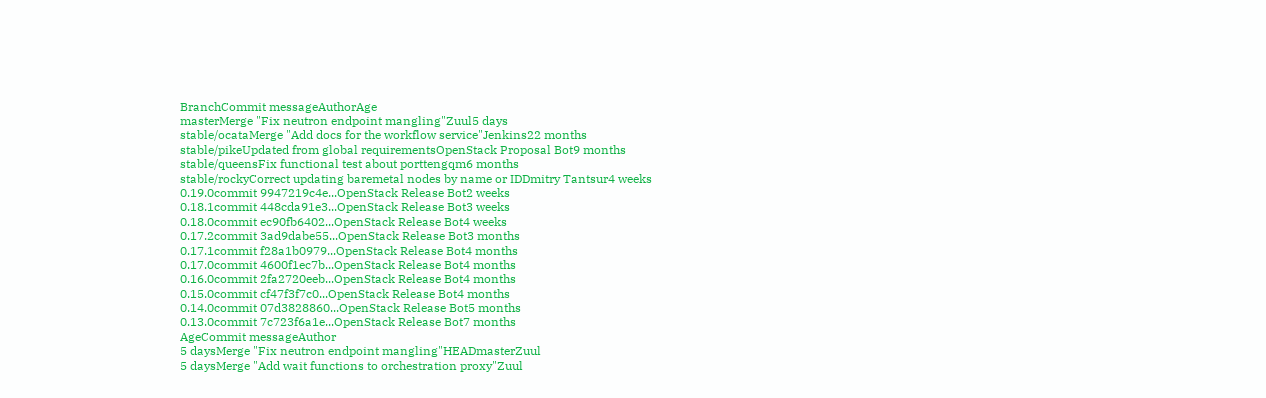BranchCommit messageAuthorAge
masterMerge "Fix neutron endpoint mangling"Zuul5 days
stable/ocataMerge "Add docs for the workflow service"Jenkins22 months
stable/pikeUpdated from global requirementsOpenStack Proposal Bot9 months
stable/queensFix functional test about porttengqm6 months
stable/rockyCorrect updating baremetal nodes by name or IDDmitry Tantsur4 weeks
0.19.0commit 9947219c4e...OpenStack Release Bot2 weeks
0.18.1commit 448cda91e3...OpenStack Release Bot3 weeks
0.18.0commit ec90fb6402...OpenStack Release Bot4 weeks
0.17.2commit 3ad9dabe55...OpenStack Release Bot3 months
0.17.1commit f28a1b0979...OpenStack Release Bot4 months
0.17.0commit 4600f1ec7b...OpenStack Release Bot4 months
0.16.0commit 2fa2720eeb...OpenStack Release Bot4 months
0.15.0commit cf47f3f7c0...OpenStack Release Bot4 months
0.14.0commit 07d3828860...OpenStack Release Bot5 months
0.13.0commit 7c723f6a1e...OpenStack Release Bot7 months
AgeCommit messageAuthor
5 daysMerge "Fix neutron endpoint mangling"HEADmasterZuul
5 daysMerge "Add wait functions to orchestration proxy"Zuul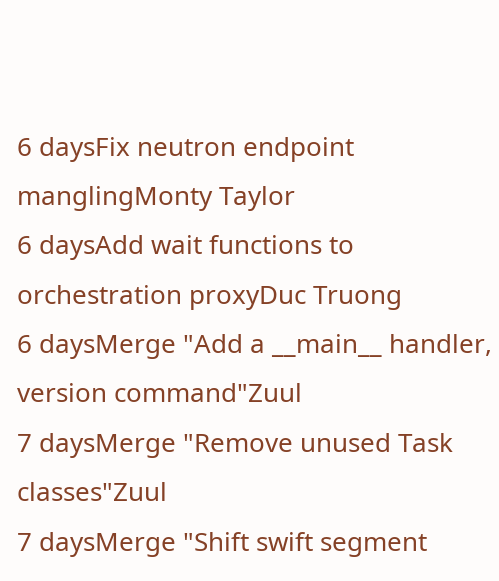6 daysFix neutron endpoint manglingMonty Taylor
6 daysAdd wait functions to orchestration proxyDuc Truong
6 daysMerge "Add a __main__ handler, version command"Zuul
7 daysMerge "Remove unused Task classes"Zuul
7 daysMerge "Shift swift segment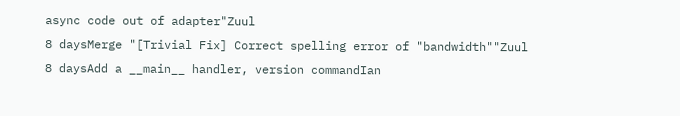async code out of adapter"Zuul
8 daysMerge "[Trivial Fix] Correct spelling error of "bandwidth""Zuul
8 daysAdd a __main__ handler, version commandIan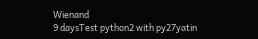Wienand
9 daysTest python2 with py27yatin